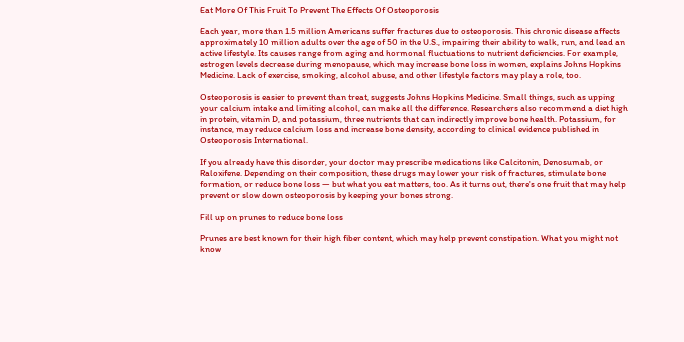Eat More Of This Fruit To Prevent The Effects Of Osteoporosis

Each year, more than 1.5 million Americans suffer fractures due to osteoporosis. This chronic disease affects approximately 10 million adults over the age of 50 in the U.S., impairing their ability to walk, run, and lead an active lifestyle. Its causes range from aging and hormonal fluctuations to nutrient deficiencies. For example, estrogen levels decrease during menopause, which may increase bone loss in women, explains Johns Hopkins Medicine. Lack of exercise, smoking, alcohol abuse, and other lifestyle factors may play a role, too.

Osteoporosis is easier to prevent than treat, suggests Johns Hopkins Medicine. Small things, such as upping your calcium intake and limiting alcohol, can make all the difference. Researchers also recommend a diet high in protein, vitamin D, and potassium, three nutrients that can indirectly improve bone health. Potassium, for instance, may reduce calcium loss and increase bone density, according to clinical evidence published in Osteoporosis International.

If you already have this disorder, your doctor may prescribe medications like Calcitonin, Denosumab, or Raloxifene. Depending on their composition, these drugs may lower your risk of fractures, stimulate bone formation, or reduce bone loss — but what you eat matters, too. As it turns out, there's one fruit that may help prevent or slow down osteoporosis by keeping your bones strong.

Fill up on prunes to reduce bone loss

Prunes are best known for their high fiber content, which may help prevent constipation. What you might not know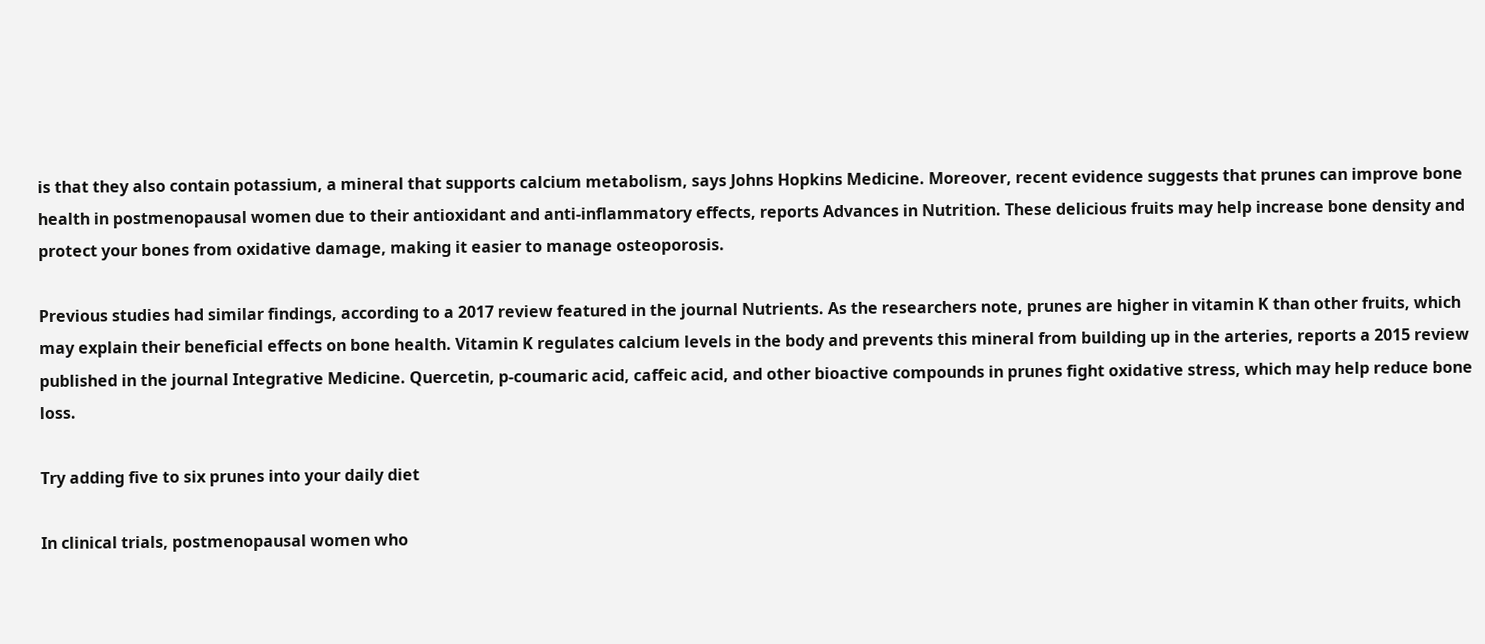is that they also contain potassium, a mineral that supports calcium metabolism, says Johns Hopkins Medicine. Moreover, recent evidence suggests that prunes can improve bone health in postmenopausal women due to their antioxidant and anti-inflammatory effects, reports Advances in Nutrition. These delicious fruits may help increase bone density and protect your bones from oxidative damage, making it easier to manage osteoporosis.

Previous studies had similar findings, according to a 2017 review featured in the journal Nutrients. As the researchers note, prunes are higher in vitamin K than other fruits, which may explain their beneficial effects on bone health. Vitamin K regulates calcium levels in the body and prevents this mineral from building up in the arteries, reports a 2015 review published in the journal Integrative Medicine. Quercetin, p-coumaric acid, caffeic acid, and other bioactive compounds in prunes fight oxidative stress, which may help reduce bone loss.

Try adding five to six prunes into your daily diet

In clinical trials, postmenopausal women who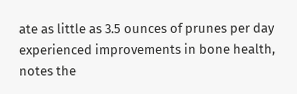ate as little as 3.5 ounces of prunes per day experienced improvements in bone health, notes the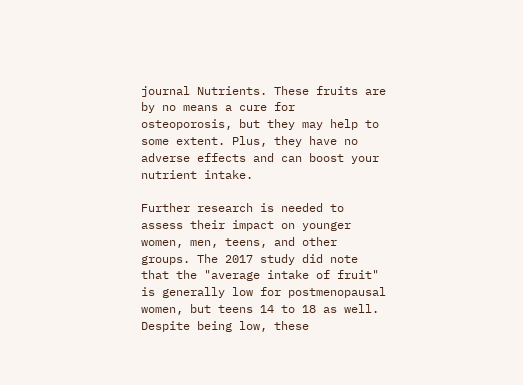journal Nutrients. These fruits are by no means a cure for osteoporosis, but they may help to some extent. Plus, they have no adverse effects and can boost your nutrient intake.

Further research is needed to assess their impact on younger women, men, teens, and other groups. The 2017 study did note that the "average intake of fruit" is generally low for postmenopausal women, but teens 14 to 18 as well. Despite being low, these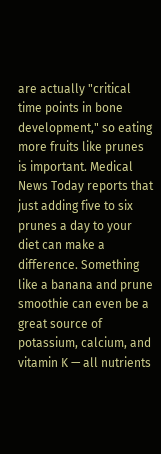are actually "critical time points in bone development," so eating more fruits like prunes is important. Medical News Today reports that just adding five to six prunes a day to your diet can make a difference. Something like a banana and prune smoothie can even be a great source of potassium, calcium, and vitamin K — all nutrients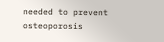needed to prevent osteoporosis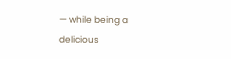— while being a delicious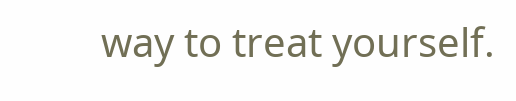way to treat yourself.